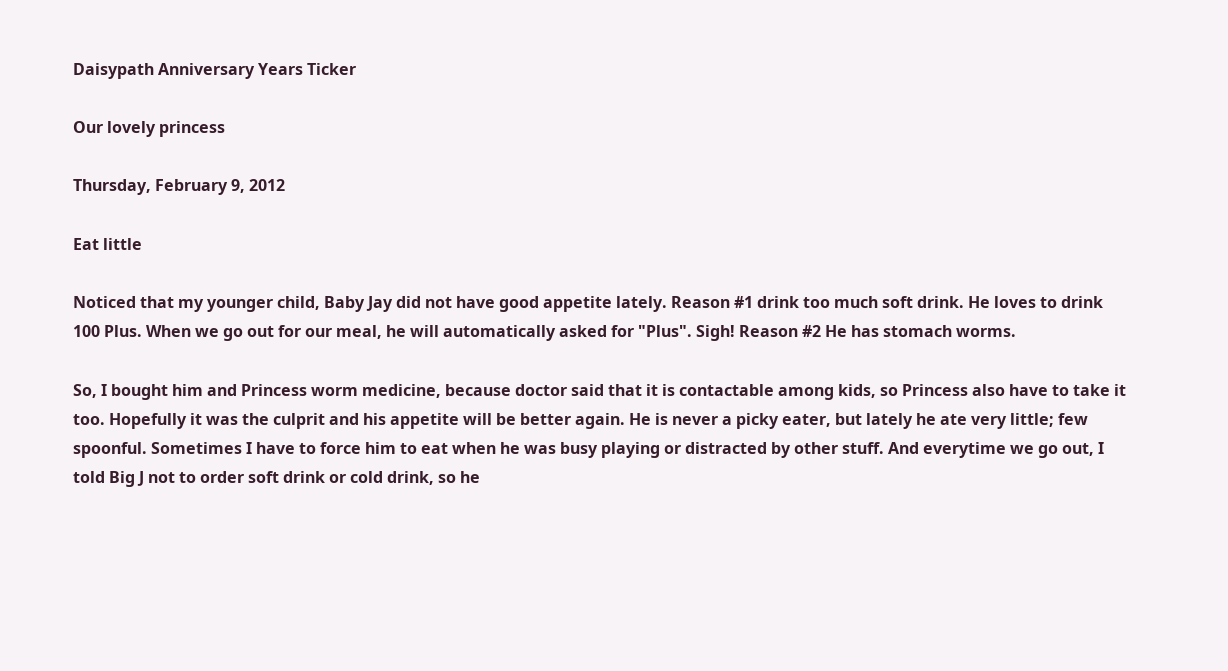Daisypath Anniversary Years Ticker

Our lovely princess

Thursday, February 9, 2012

Eat little

Noticed that my younger child, Baby Jay did not have good appetite lately. Reason #1 drink too much soft drink. He loves to drink 100 Plus. When we go out for our meal, he will automatically asked for "Plus". Sigh! Reason #2 He has stomach worms.

So, I bought him and Princess worm medicine, because doctor said that it is contactable among kids, so Princess also have to take it too. Hopefully it was the culprit and his appetite will be better again. He is never a picky eater, but lately he ate very little; few spoonful. Sometimes I have to force him to eat when he was busy playing or distracted by other stuff. And everytime we go out, I told Big J not to order soft drink or cold drink, so he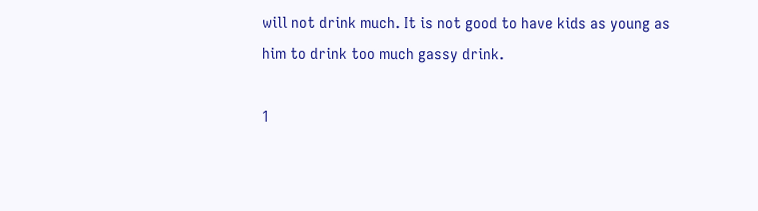will not drink much. It is not good to have kids as young as him to drink too much gassy drink.

1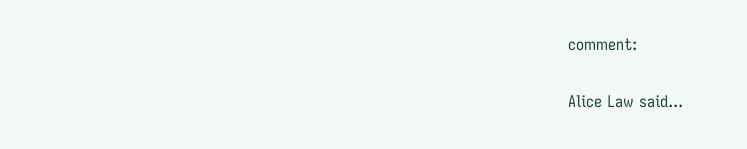comment:

Alice Law said...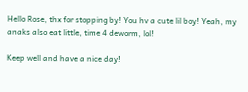Hello Rose, thx for stopping by! You hv a cute lil boy! Yeah, my anaks also eat little, time 4 deworm, lol!

Keep well and have a nice day!